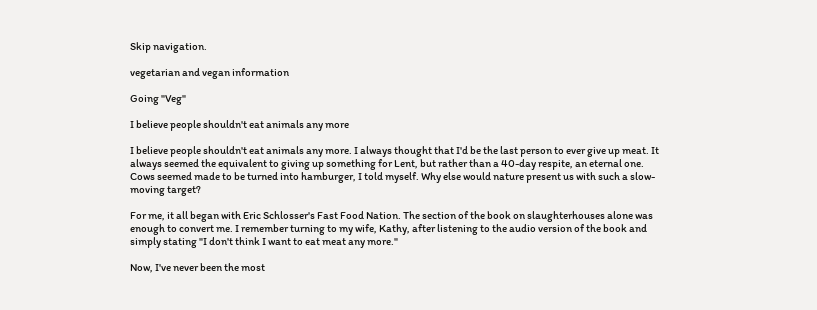Skip navigation.

vegetarian and vegan information

Going "Veg"

I believe people shouldn't eat animals any more

I believe people shouldn't eat animals any more. I always thought that I'd be the last person to ever give up meat. It always seemed the equivalent to giving up something for Lent, but rather than a 40-day respite, an eternal one. Cows seemed made to be turned into hamburger, I told myself. Why else would nature present us with such a slow-moving target?

For me, it all began with Eric Schlosser's Fast Food Nation. The section of the book on slaughterhouses alone was enough to convert me. I remember turning to my wife, Kathy, after listening to the audio version of the book and simply stating "I don't think I want to eat meat any more."

Now, I've never been the most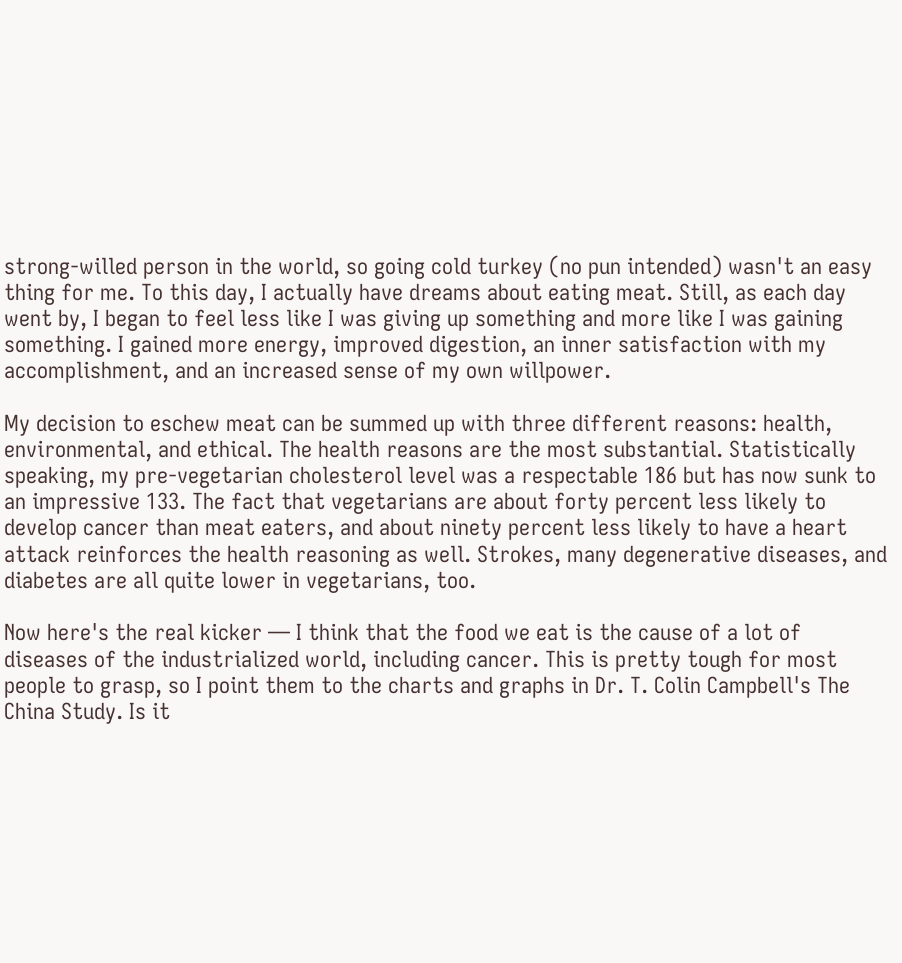strong-willed person in the world, so going cold turkey (no pun intended) wasn't an easy thing for me. To this day, I actually have dreams about eating meat. Still, as each day went by, I began to feel less like I was giving up something and more like I was gaining something. I gained more energy, improved digestion, an inner satisfaction with my accomplishment, and an increased sense of my own willpower.

My decision to eschew meat can be summed up with three different reasons: health, environmental, and ethical. The health reasons are the most substantial. Statistically speaking, my pre-vegetarian cholesterol level was a respectable 186 but has now sunk to an impressive 133. The fact that vegetarians are about forty percent less likely to develop cancer than meat eaters, and about ninety percent less likely to have a heart attack reinforces the health reasoning as well. Strokes, many degenerative diseases, and diabetes are all quite lower in vegetarians, too.

Now here's the real kicker — I think that the food we eat is the cause of a lot of diseases of the industrialized world, including cancer. This is pretty tough for most people to grasp, so I point them to the charts and graphs in Dr. T. Colin Campbell's The China Study. Is it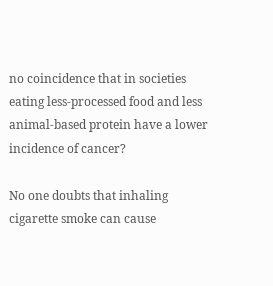no coincidence that in societies eating less-processed food and less animal-based protein have a lower incidence of cancer?

No one doubts that inhaling cigarette smoke can cause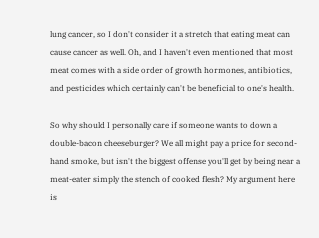lung cancer, so I don't consider it a stretch that eating meat can cause cancer as well. Oh, and I haven't even mentioned that most meat comes with a side order of growth hormones, antibiotics, and pesticides which certainly can't be beneficial to one's health.

So why should I personally care if someone wants to down a double-bacon cheeseburger? We all might pay a price for second-hand smoke, but isn't the biggest offense you'll get by being near a meat-eater simply the stench of cooked flesh? My argument here is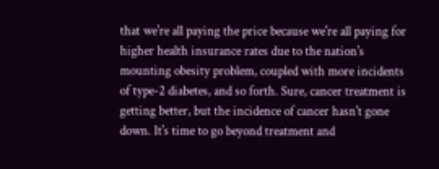that we're all paying the price because we're all paying for higher health insurance rates due to the nation's mounting obesity problem, coupled with more incidents of type-2 diabetes, and so forth. Sure, cancer treatment is getting better, but the incidence of cancer hasn't gone down. It's time to go beyond treatment and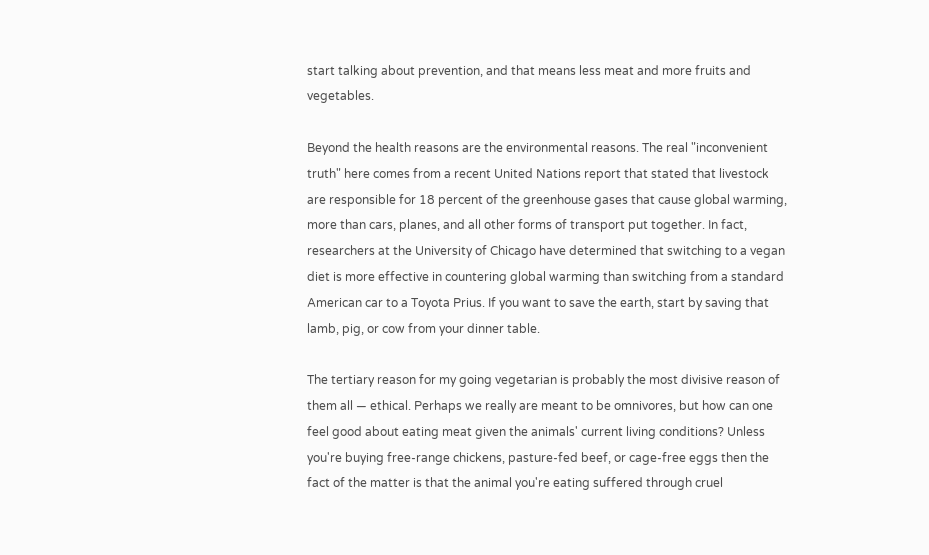start talking about prevention, and that means less meat and more fruits and vegetables.

Beyond the health reasons are the environmental reasons. The real "inconvenient truth" here comes from a recent United Nations report that stated that livestock are responsible for 18 percent of the greenhouse gases that cause global warming, more than cars, planes, and all other forms of transport put together. In fact, researchers at the University of Chicago have determined that switching to a vegan diet is more effective in countering global warming than switching from a standard American car to a Toyota Prius. If you want to save the earth, start by saving that lamb, pig, or cow from your dinner table.

The tertiary reason for my going vegetarian is probably the most divisive reason of them all — ethical. Perhaps we really are meant to be omnivores, but how can one feel good about eating meat given the animals' current living conditions? Unless you're buying free-range chickens, pasture-fed beef, or cage-free eggs then the fact of the matter is that the animal you're eating suffered through cruel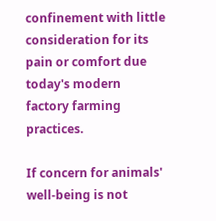confinement with little consideration for its pain or comfort due today's modern factory farming practices.

If concern for animals' well-being is not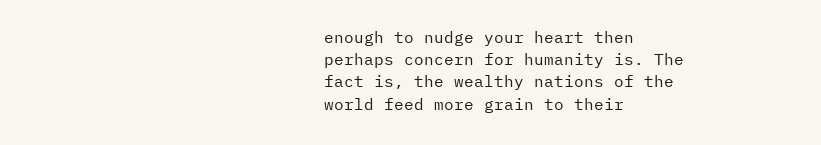enough to nudge your heart then perhaps concern for humanity is. The fact is, the wealthy nations of the world feed more grain to their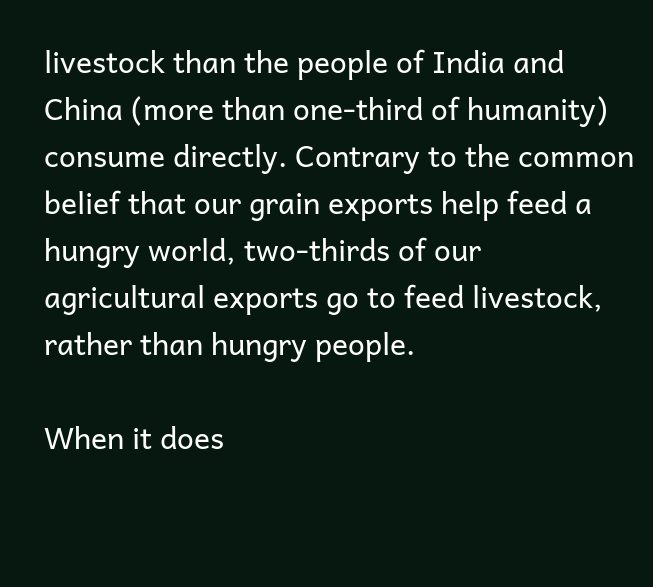livestock than the people of India and China (more than one-third of humanity) consume directly. Contrary to the common belief that our grain exports help feed a hungry world, two-thirds of our agricultural exports go to feed livestock, rather than hungry people.

When it does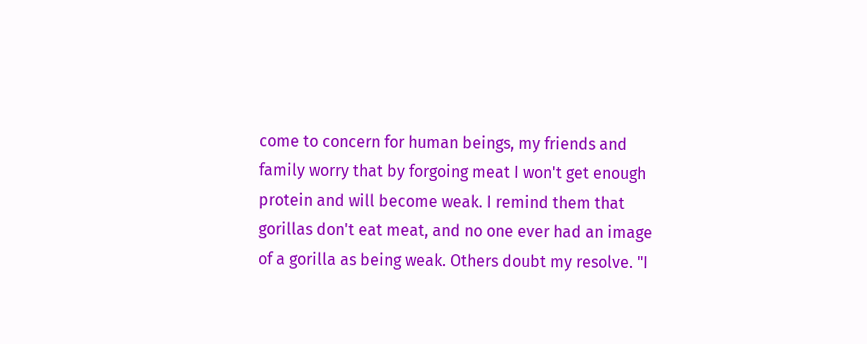come to concern for human beings, my friends and family worry that by forgoing meat I won't get enough protein and will become weak. I remind them that gorillas don't eat meat, and no one ever had an image of a gorilla as being weak. Others doubt my resolve. "I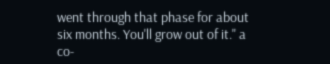went through that phase for about six months. You'll grow out of it." a co-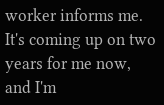worker informs me. It's coming up on two years for me now, and I'm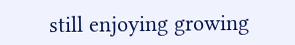still enjoying growing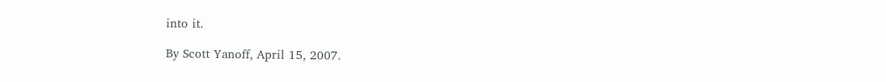into it.

By Scott Yanoff, April 15, 2007.